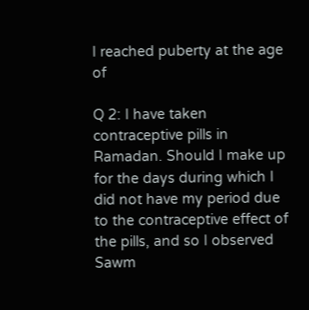I reached puberty at the age of

Q 2: I have taken contraceptive pills in Ramadan. Should I make up for the days during which I did not have my period due to the contraceptive effect of the pills, and so I observed Sawm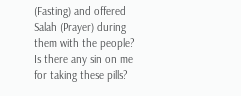(Fasting) and offered Salah (Prayer) during them with the people? Is there any sin on me for taking these pills?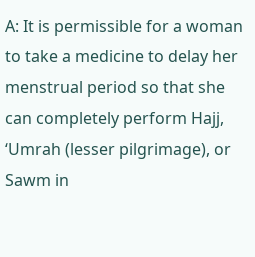A: It is permissible for a woman to take a medicine to delay her menstrual period so that she can completely perform Hajj, ‘Umrah (lesser pilgrimage), or Sawm in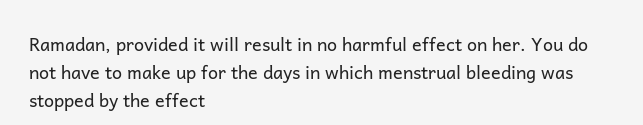Ramadan, provided it will result in no harmful effect on her. You do not have to make up for the days in which menstrual bleeding was stopped by the effect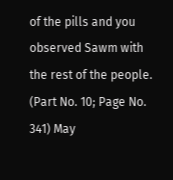of the pills and you observed Sawm with the rest of the people. (Part No. 10; Page No. 341) May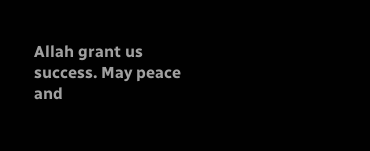Allah grant us success. May peace and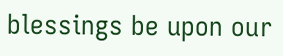blessings be upon our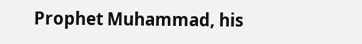Prophet Muhammad, his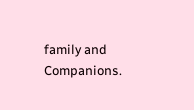family and Companions.